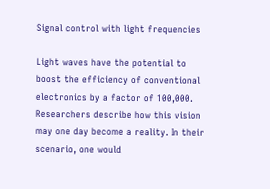Signal control with light frequencies

Light waves have the potential to boost the efficiency of conventional electronics by a factor of 100,000. Researchers describe how this vision may one day become a reality. In their scenario, one would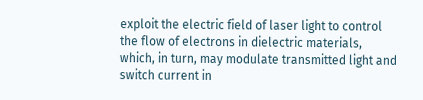exploit the electric field of laser light to control the flow of electrons in dielectric materials, which, in turn, may modulate transmitted light and switch current in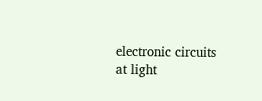electronic circuits at light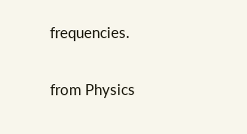frequencies.

from Physics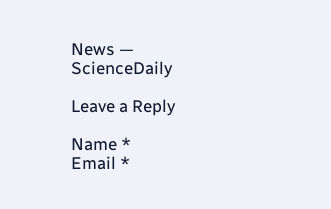News — ScienceDaily

Leave a Reply

Name *
Email *